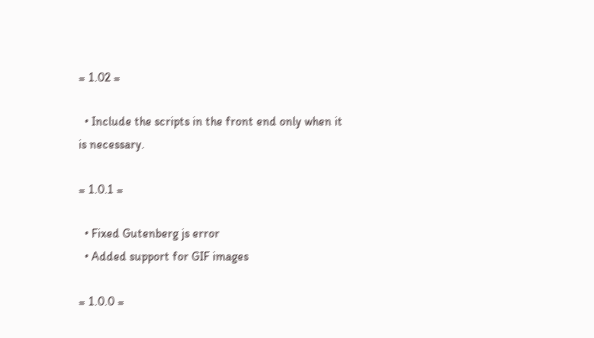= 1.02 =

  • Include the scripts in the front end only when it is necessary.

= 1.0.1 =

  • Fixed Gutenberg js error
  • Added support for GIF images

= 1.0.0 =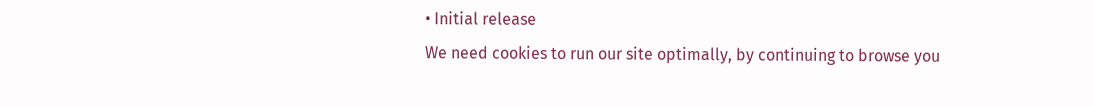• Initial release
We need cookies to run our site optimally, by continuing to browse you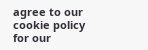agree to our cookie policy for our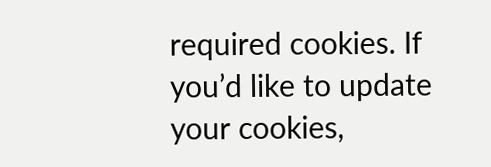required cookies. If you’d like to update your cookies,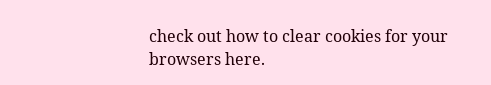check out how to clear cookies for your browsers here.